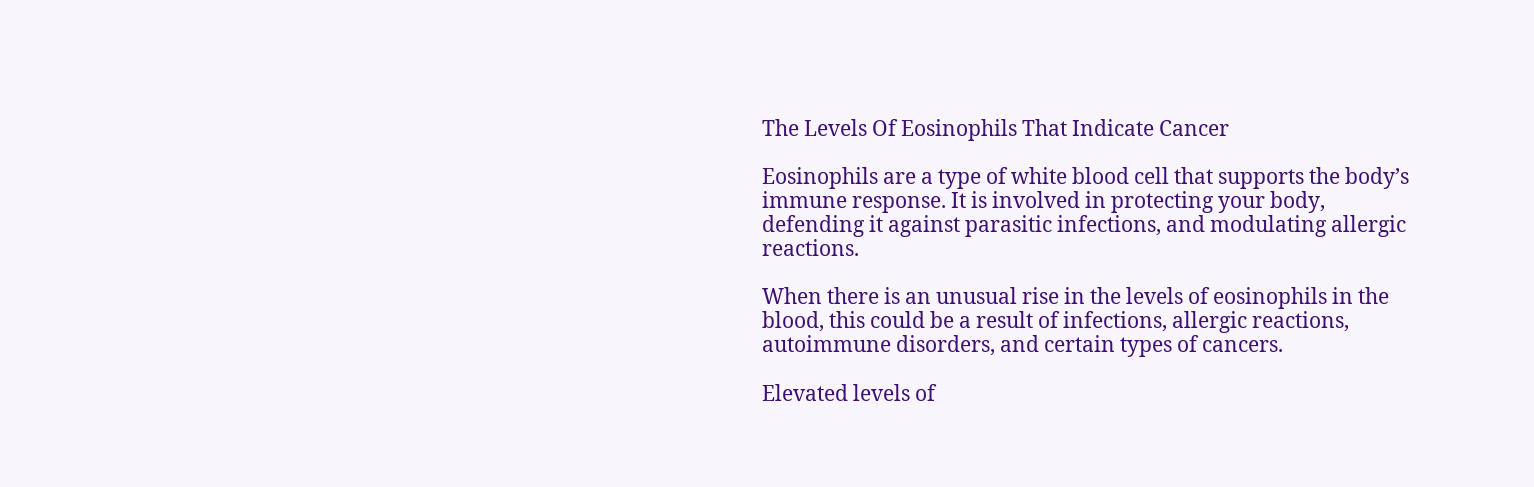The Levels Of Eosinophils That Indicate Cancer

Eosinophils are a type of white blood cell that supports the body’s immune response. It is involved in protecting your body, defending it against parasitic infections, and modulating allergic reactions.

When there is an unusual rise in the levels of eosinophils in the blood, this could be a result of infections, allergic reactions, autoimmune disorders, and certain types of cancers.

Elevated levels of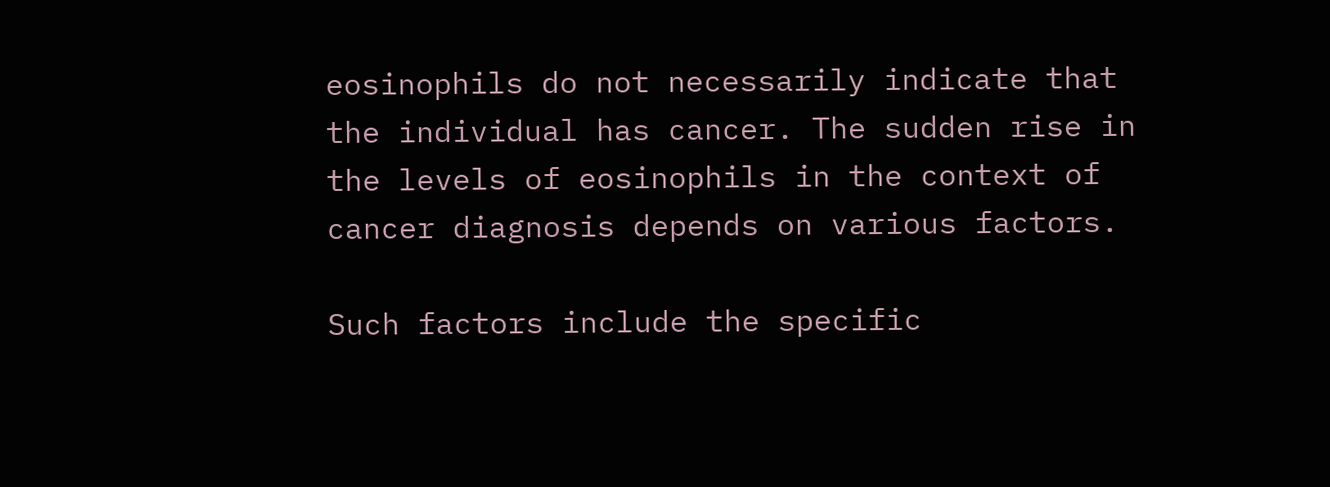eosinophils do not necessarily indicate that the individual has cancer. The sudden rise in the levels of eosinophils in the context of cancer diagnosis depends on various factors.

Such factors include the specific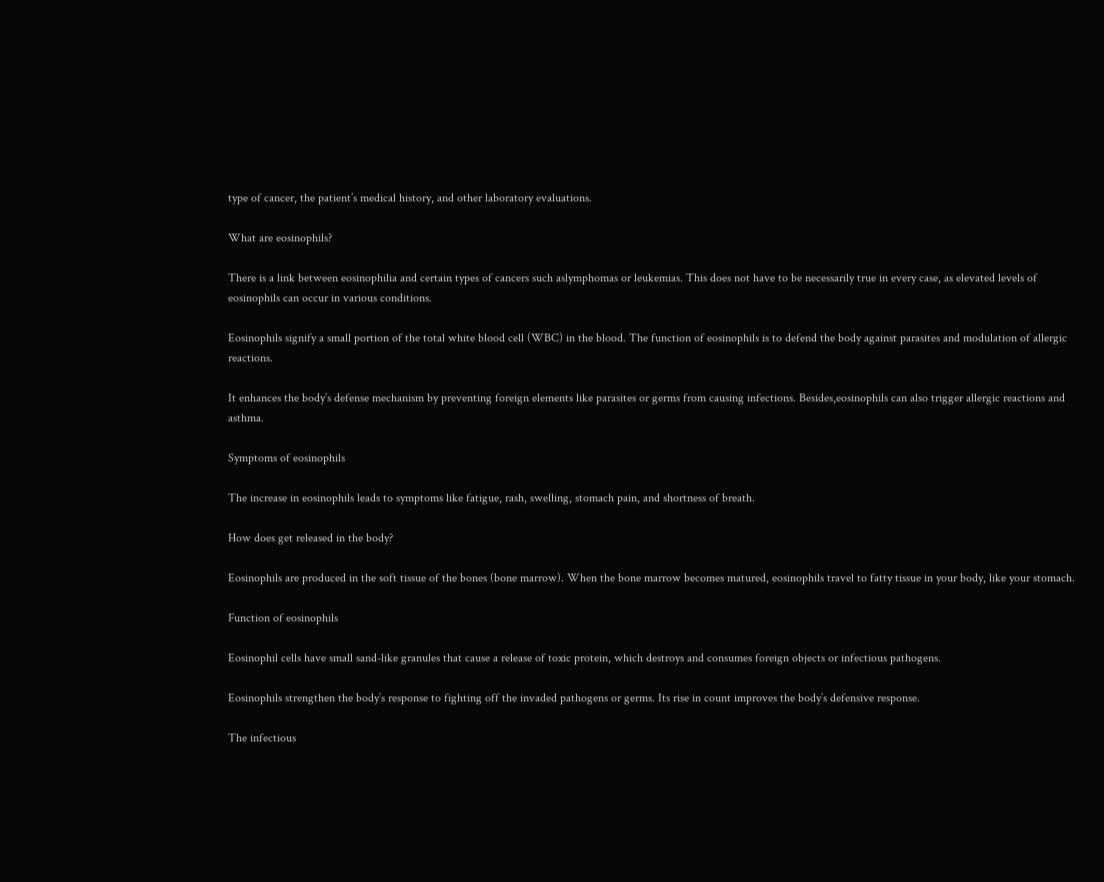type of cancer, the patient’s medical history, and other laboratory evaluations.

What are eosinophils?

There is a link between eosinophilia and certain types of cancers such aslymphomas or leukemias. This does not have to be necessarily true in every case, as elevated levels of eosinophils can occur in various conditions.

Eosinophils signify a small portion of the total white blood cell (WBC) in the blood. The function of eosinophils is to defend the body against parasites and modulation of allergic reactions.

It enhances the body’s defense mechanism by preventing foreign elements like parasites or germs from causing infections. Besides,eosinophils can also trigger allergic reactions and asthma.

Symptoms of eosinophils

The increase in eosinophils leads to symptoms like fatigue, rash, swelling, stomach pain, and shortness of breath.

How does get released in the body?

Eosinophils are produced in the soft tissue of the bones (bone marrow). When the bone marrow becomes matured, eosinophils travel to fatty tissue in your body, like your stomach.

Function of eosinophils

Eosinophil cells have small sand-like granules that cause a release of toxic protein, which destroys and consumes foreign objects or infectious pathogens.

Eosinophils strengthen the body’s response to fighting off the invaded pathogens or germs. Its rise in count improves the body’s defensive response.

The infectious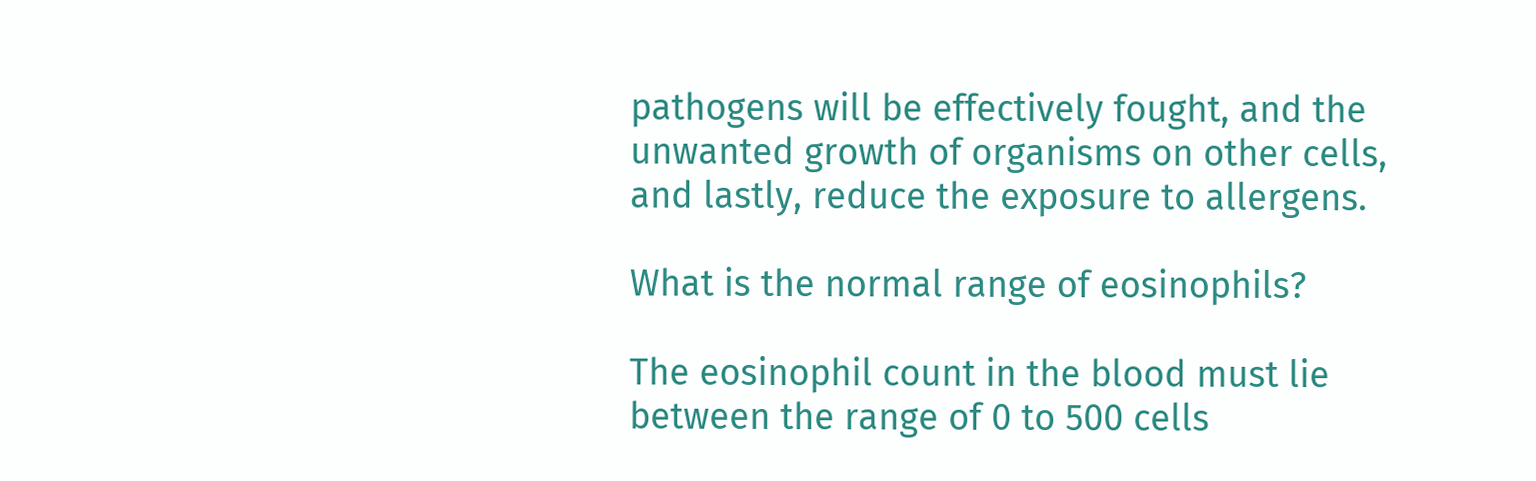pathogens will be effectively fought, and the unwanted growth of organisms on other cells, and lastly, reduce the exposure to allergens.

What is the normal range of eosinophils?

The eosinophil count in the blood must lie between the range of 0 to 500 cells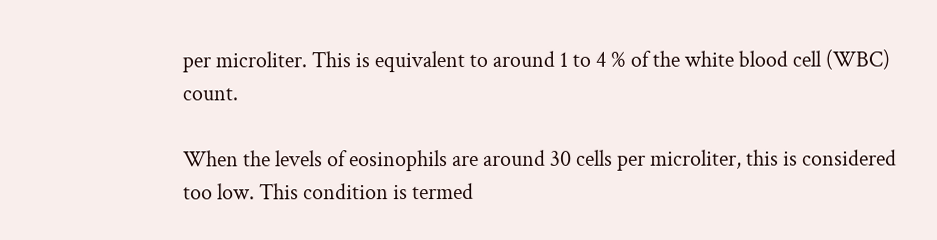per microliter. This is equivalent to around 1 to 4 % of the white blood cell (WBC) count.

When the levels of eosinophils are around 30 cells per microliter, this is considered too low. This condition is termed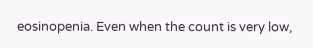eosinopenia. Even when the count is very low,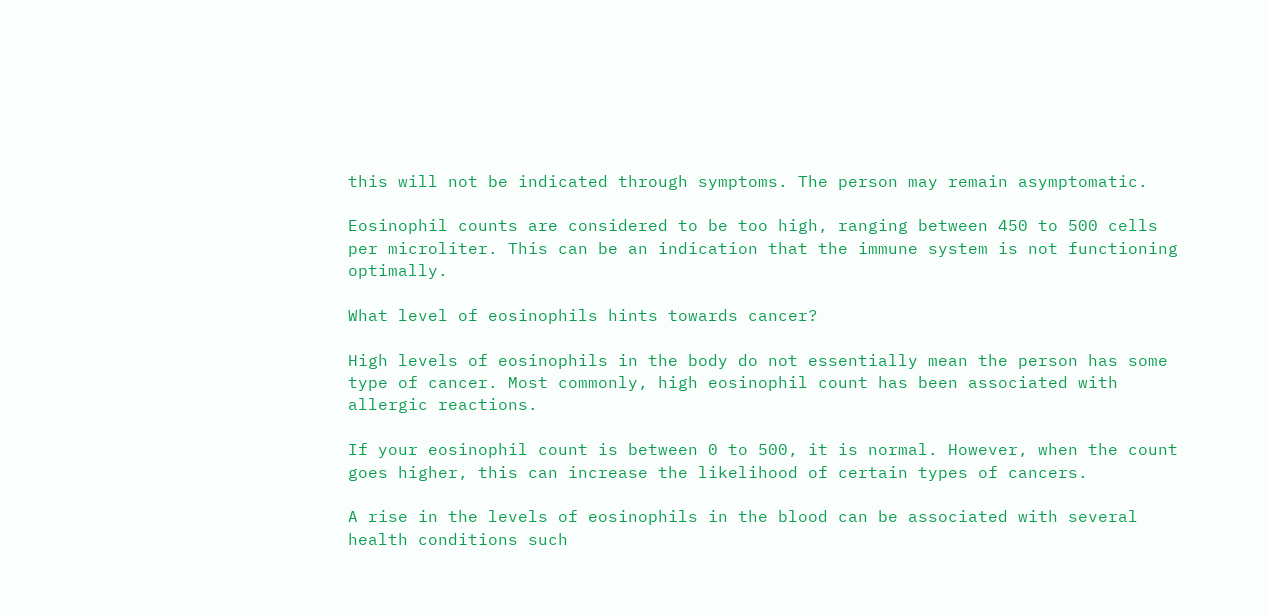this will not be indicated through symptoms. The person may remain asymptomatic.

Eosinophil counts are considered to be too high, ranging between 450 to 500 cells per microliter. This can be an indication that the immune system is not functioning optimally.

What level of eosinophils hints towards cancer?

High levels of eosinophils in the body do not essentially mean the person has some type of cancer. Most commonly, high eosinophil count has been associated with allergic reactions.

If your eosinophil count is between 0 to 500, it is normal. However, when the count goes higher, this can increase the likelihood of certain types of cancers.

A rise in the levels of eosinophils in the blood can be associated with several health conditions such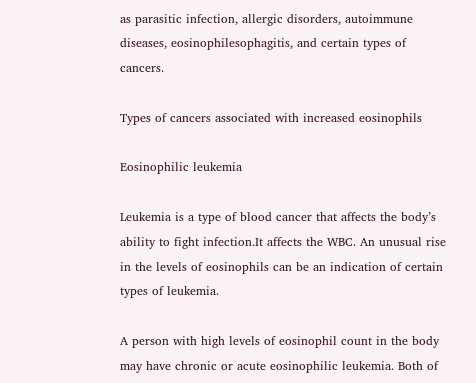as parasitic infection, allergic disorders, autoimmune diseases, eosinophilesophagitis, and certain types of cancers.

Types of cancers associated with increased eosinophils

Eosinophilic leukemia

Leukemia is a type of blood cancer that affects the body’s ability to fight infection.It affects the WBC. An unusual rise in the levels of eosinophils can be an indication of certain types of leukemia.

A person with high levels of eosinophil count in the body may have chronic or acute eosinophilic leukemia. Both of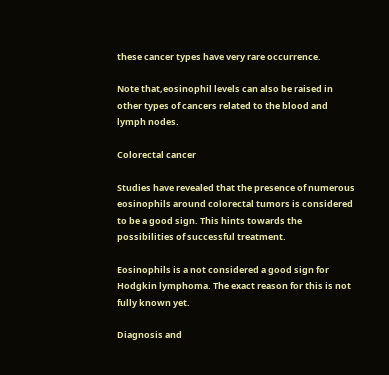these cancer types have very rare occurrence.

Note that,eosinophil levels can also be raised in other types of cancers related to the blood and lymph nodes.

Colorectal cancer

Studies have revealed that the presence of numerous eosinophils around colorectal tumors is considered to be a good sign. This hints towards the possibilities of successful treatment.

Eosinophils is a not considered a good sign for Hodgkin lymphoma. The exact reason for this is not fully known yet.

Diagnosis and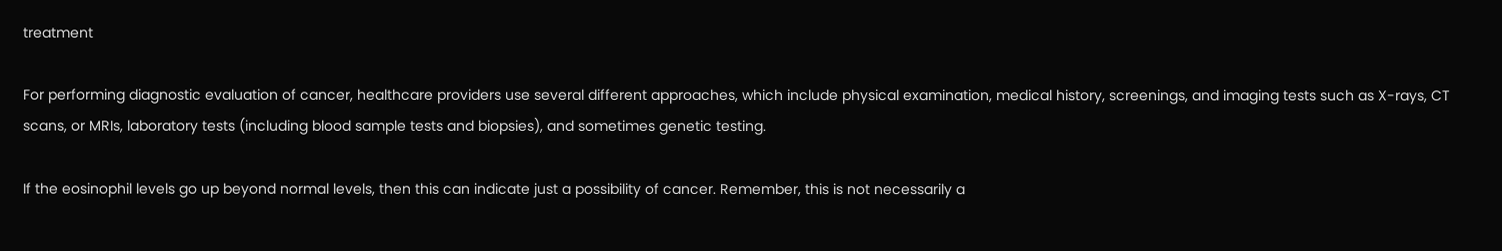treatment

For performing diagnostic evaluation of cancer, healthcare providers use several different approaches, which include physical examination, medical history, screenings, and imaging tests such as X-rays, CT scans, or MRIs, laboratory tests (including blood sample tests and biopsies), and sometimes genetic testing.

If the eosinophil levels go up beyond normal levels, then this can indicate just a possibility of cancer. Remember, this is not necessarily a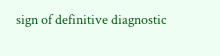sign of definitive diagnostic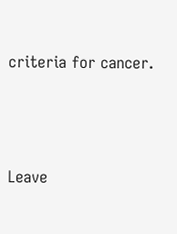criteria for cancer.





Leave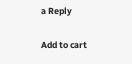a Reply

Add to cart